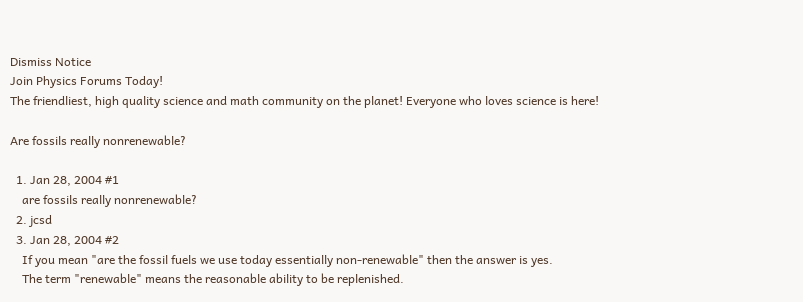Dismiss Notice
Join Physics Forums Today!
The friendliest, high quality science and math community on the planet! Everyone who loves science is here!

Are fossils really nonrenewable?

  1. Jan 28, 2004 #1
    are fossils really nonrenewable?
  2. jcsd
  3. Jan 28, 2004 #2
    If you mean "are the fossil fuels we use today essentially non-renewable" then the answer is yes.
    The term "renewable" means the reasonable ability to be replenished.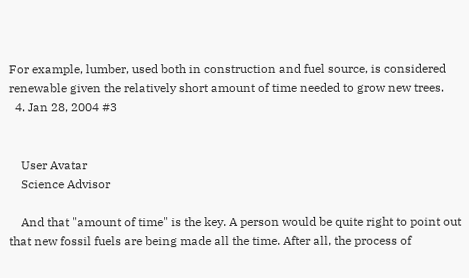For example, lumber, used both in construction and fuel source, is considered renewable given the relatively short amount of time needed to grow new trees.
  4. Jan 28, 2004 #3


    User Avatar
    Science Advisor

    And that "amount of time" is the key. A person would be quite right to point out that new fossil fuels are being made all the time. After all, the process of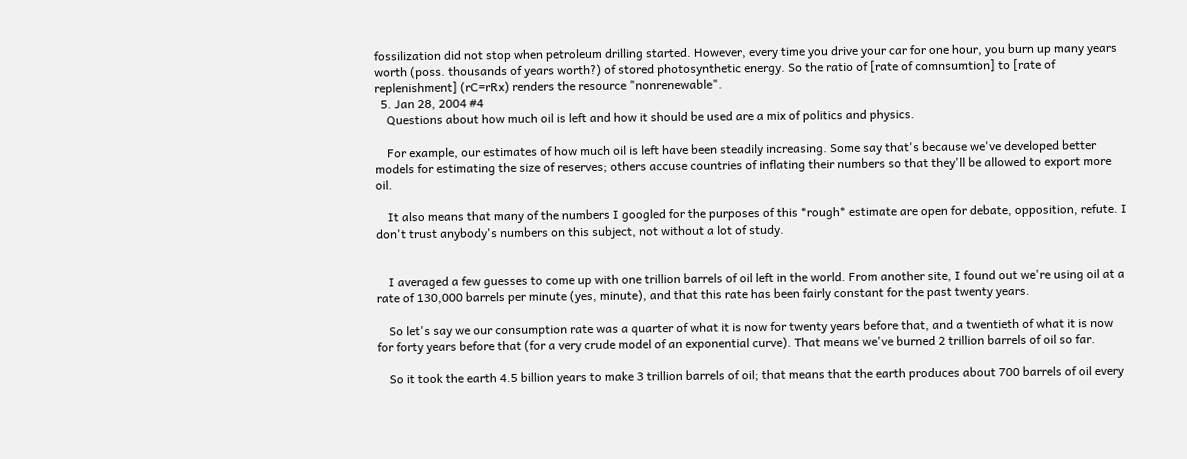fossilization did not stop when petroleum drilling started. However, every time you drive your car for one hour, you burn up many years worth (poss. thousands of years worth?) of stored photosynthetic energy. So the ratio of [rate of comnsumtion] to [rate of replenishment] (rC=rRx) renders the resource "nonrenewable".
  5. Jan 28, 2004 #4
    Questions about how much oil is left and how it should be used are a mix of politics and physics.

    For example, our estimates of how much oil is left have been steadily increasing. Some say that's because we've developed better models for estimating the size of reserves; others accuse countries of inflating their numbers so that they'll be allowed to export more oil.

    It also means that many of the numbers I googled for the purposes of this *rough* estimate are open for debate, opposition, refute. I don't trust anybody's numbers on this subject, not without a lot of study.


    I averaged a few guesses to come up with one trillion barrels of oil left in the world. From another site, I found out we're using oil at a rate of 130,000 barrels per minute (yes, minute), and that this rate has been fairly constant for the past twenty years.

    So let's say we our consumption rate was a quarter of what it is now for twenty years before that, and a twentieth of what it is now for forty years before that (for a very crude model of an exponential curve). That means we've burned 2 trillion barrels of oil so far.

    So it took the earth 4.5 billion years to make 3 trillion barrels of oil; that means that the earth produces about 700 barrels of oil every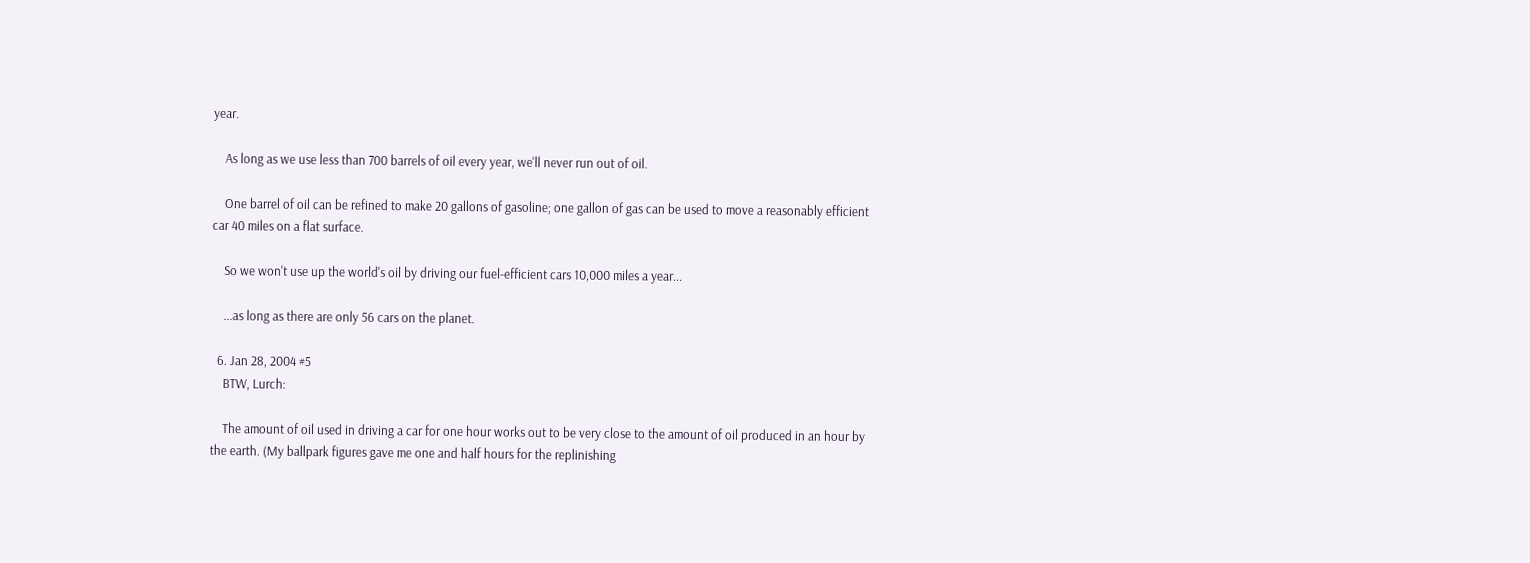year.

    As long as we use less than 700 barrels of oil every year, we'll never run out of oil.

    One barrel of oil can be refined to make 20 gallons of gasoline; one gallon of gas can be used to move a reasonably efficient car 40 miles on a flat surface.

    So we won't use up the world's oil by driving our fuel-efficient cars 10,000 miles a year...

    ...as long as there are only 56 cars on the planet.

  6. Jan 28, 2004 #5
    BTW, Lurch:

    The amount of oil used in driving a car for one hour works out to be very close to the amount of oil produced in an hour by the earth. (My ballpark figures gave me one and half hours for the replinishing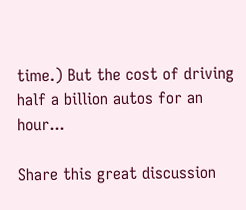time.) But the cost of driving half a billion autos for an hour...

Share this great discussion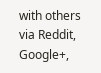with others via Reddit, Google+,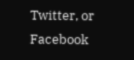Twitter, or Facebook